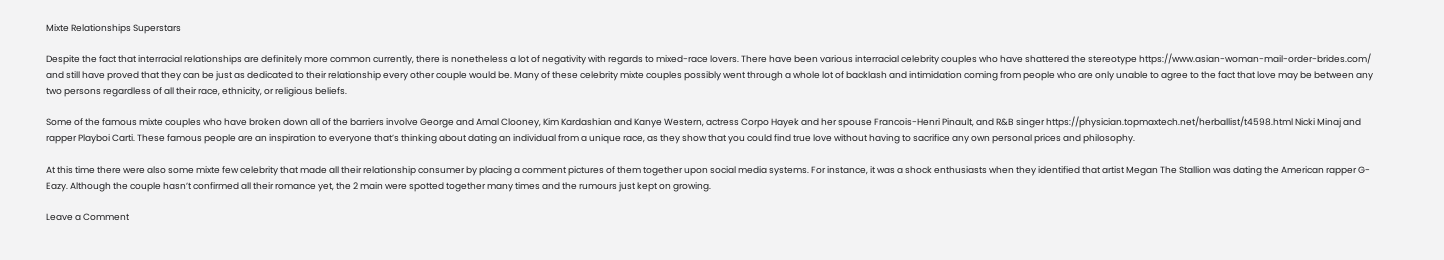Mixte Relationships Superstars

Despite the fact that interracial relationships are definitely more common currently, there is nonetheless a lot of negativity with regards to mixed-race lovers. There have been various interracial celebrity couples who have shattered the stereotype https://www.asian-woman-mail-order-brides.com/ and still have proved that they can be just as dedicated to their relationship every other couple would be. Many of these celebrity mixte couples possibly went through a whole lot of backlash and intimidation coming from people who are only unable to agree to the fact that love may be between any two persons regardless of all their race, ethnicity, or religious beliefs.

Some of the famous mixte couples who have broken down all of the barriers involve George and Amal Clooney, Kim Kardashian and Kanye Western, actress Corpo Hayek and her spouse Francois-Henri Pinault, and R&B singer https://physician.topmaxtech.net/herballist/t4598.html Nicki Minaj and rapper Playboi Carti. These famous people are an inspiration to everyone that’s thinking about dating an individual from a unique race, as they show that you could find true love without having to sacrifice any own personal prices and philosophy.

At this time there were also some mixte few celebrity that made all their relationship consumer by placing a comment pictures of them together upon social media systems. For instance, it was a shock enthusiasts when they identified that artist Megan The Stallion was dating the American rapper G-Eazy. Although the couple hasn’t confirmed all their romance yet, the 2 main were spotted together many times and the rumours just kept on growing.

Leave a Comment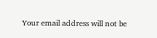Your email address will not be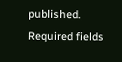published. Required fields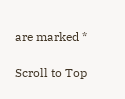are marked *

Scroll to Top